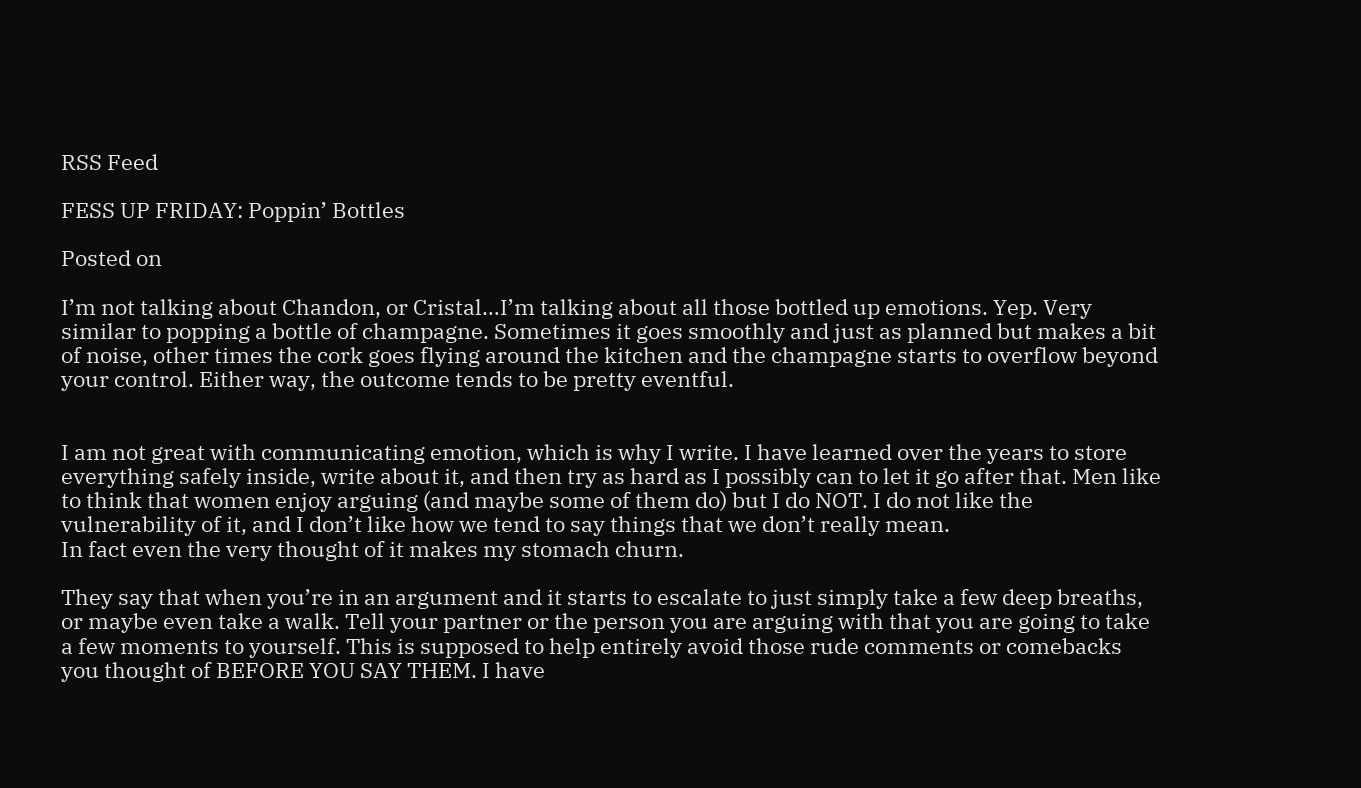RSS Feed

FESS UP FRIDAY: Poppin’ Bottles

Posted on

I’m not talking about Chandon, or Cristal…I’m talking about all those bottled up emotions. Yep. Very similar to popping a bottle of champagne. Sometimes it goes smoothly and just as planned but makes a bit of noise, other times the cork goes flying around the kitchen and the champagne starts to overflow beyond your control. Either way, the outcome tends to be pretty eventful.


I am not great with communicating emotion, which is why I write. I have learned over the years to store everything safely inside, write about it, and then try as hard as I possibly can to let it go after that. Men like to think that women enjoy arguing (and maybe some of them do) but I do NOT. I do not like the vulnerability of it, and I don’t like how we tend to say things that we don’t really mean.
In fact even the very thought of it makes my stomach churn.

They say that when you’re in an argument and it starts to escalate to just simply take a few deep breaths, or maybe even take a walk. Tell your partner or the person you are arguing with that you are going to take a few moments to yourself. This is supposed to help entirely avoid those rude comments or comebacks you thought of BEFORE YOU SAY THEM. I have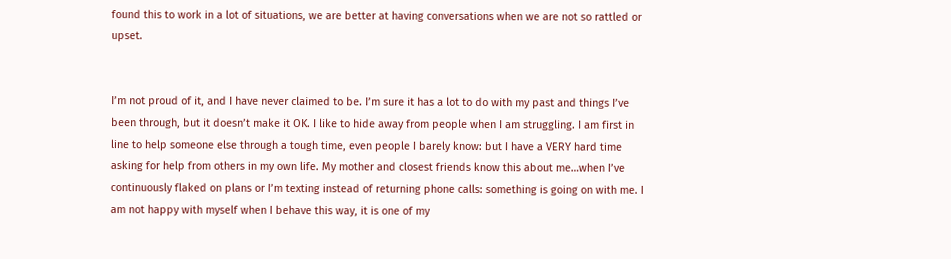found this to work in a lot of situations, we are better at having conversations when we are not so rattled or upset.


I’m not proud of it, and I have never claimed to be. I’m sure it has a lot to do with my past and things I’ve been through, but it doesn’t make it OK. I like to hide away from people when I am struggling. I am first in line to help someone else through a tough time, even people I barely know: but I have a VERY hard time asking for help from others in my own life. My mother and closest friends know this about me…when I’ve continuously flaked on plans or I’m texting instead of returning phone calls: something is going on with me. I am not happy with myself when I behave this way, it is one of my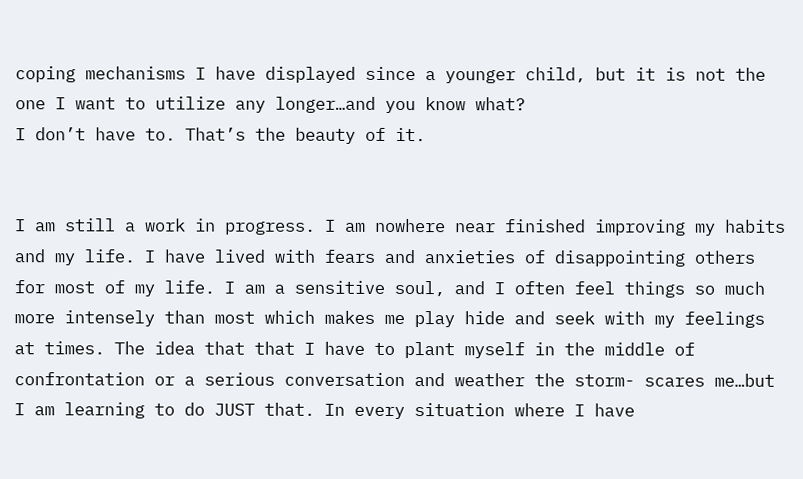coping mechanisms I have displayed since a younger child, but it is not the one I want to utilize any longer…and you know what?
I don’t have to. That’s the beauty of it.


I am still a work in progress. I am nowhere near finished improving my habits and my life. I have lived with fears and anxieties of disappointing others for most of my life. I am a sensitive soul, and I often feel things so much more intensely than most which makes me play hide and seek with my feelings at times. The idea that that I have to plant myself in the middle of confrontation or a serious conversation and weather the storm- scares me…but I am learning to do JUST that. In every situation where I have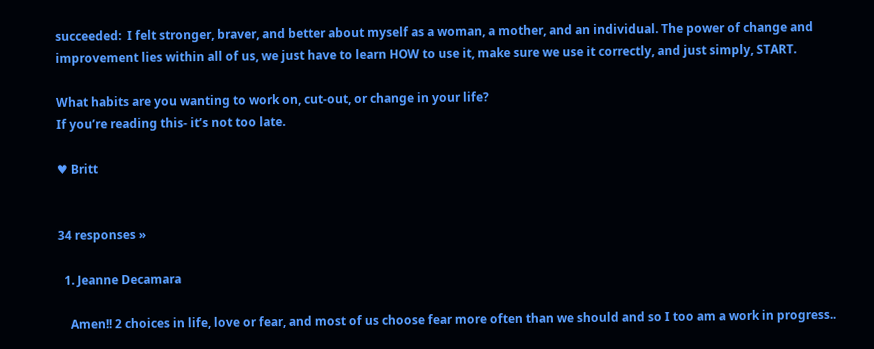succeeded:  I felt stronger, braver, and better about myself as a woman, a mother, and an individual. The power of change and improvement lies within all of us, we just have to learn HOW to use it, make sure we use it correctly, and just simply, START.

What habits are you wanting to work on, cut-out, or change in your life?
If you’re reading this- it’s not too late.

♥ Britt


34 responses »

  1. Jeanne Decamara

    Amen!! 2 choices in life, love or fear, and most of us choose fear more often than we should and so I too am a work in progress..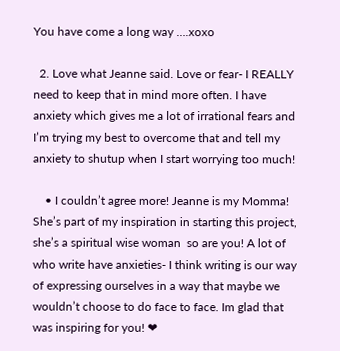You have come a long way ….xoxo

  2. Love what Jeanne said. Love or fear- I REALLY need to keep that in mind more often. I have anxiety which gives me a lot of irrational fears and I’m trying my best to overcome that and tell my anxiety to shutup when I start worrying too much!

    • I couldn’t agree more! Jeanne is my Momma! She’s part of my inspiration in starting this project, she’s a spiritual wise woman  so are you! A lot of who write have anxieties- I think writing is our way of expressing ourselves in a way that maybe we wouldn’t choose to do face to face. Im glad that was inspiring for you! ❤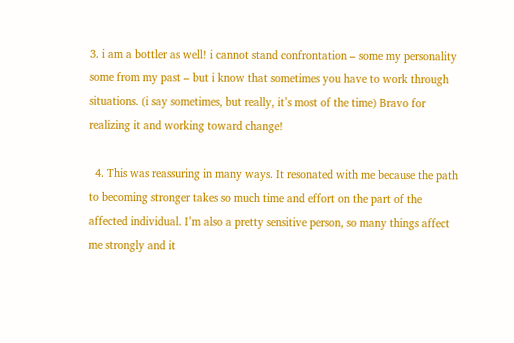3. i am a bottler as well! i cannot stand confrontation – some my personality some from my past – but i know that sometimes you have to work through situations. (i say sometimes, but really, it’s most of the time) Bravo for realizing it and working toward change!

  4. This was reassuring in many ways. It resonated with me because the path to becoming stronger takes so much time and effort on the part of the affected individual. I’m also a pretty sensitive person, so many things affect me strongly and it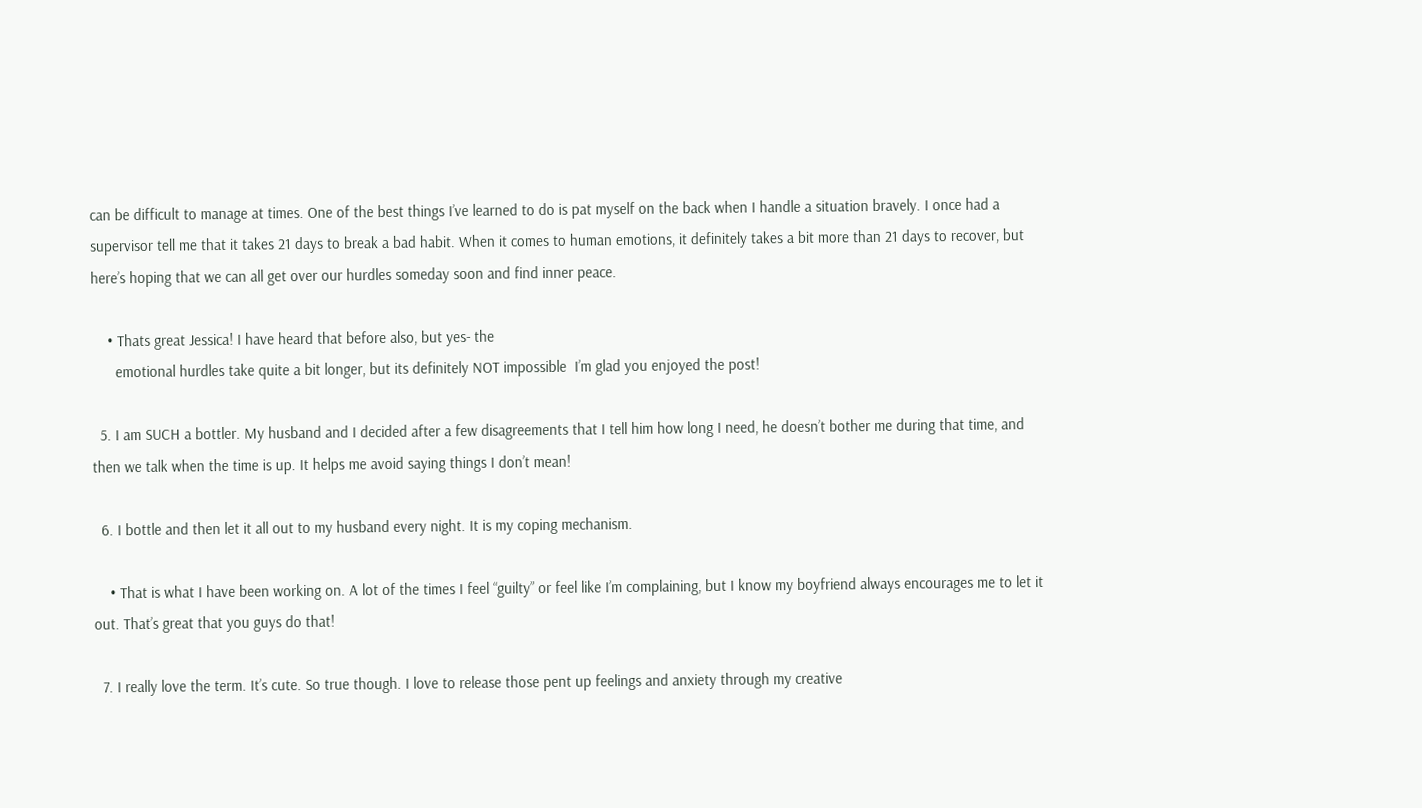can be difficult to manage at times. One of the best things I’ve learned to do is pat myself on the back when I handle a situation bravely. I once had a supervisor tell me that it takes 21 days to break a bad habit. When it comes to human emotions, it definitely takes a bit more than 21 days to recover, but here’s hoping that we can all get over our hurdles someday soon and find inner peace.

    • Thats great Jessica! I have heard that before also, but yes- the
      emotional hurdles take quite a bit longer, but its definitely NOT impossible  I’m glad you enjoyed the post!

  5. I am SUCH a bottler. My husband and I decided after a few disagreements that I tell him how long I need, he doesn’t bother me during that time, and then we talk when the time is up. It helps me avoid saying things I don’t mean!

  6. I bottle and then let it all out to my husband every night. It is my coping mechanism.

    • That is what I have been working on. A lot of the times I feel “guilty” or feel like I’m complaining, but I know my boyfriend always encourages me to let it out. That’s great that you guys do that!

  7. I really love the term. It’s cute. So true though. I love to release those pent up feelings and anxiety through my creative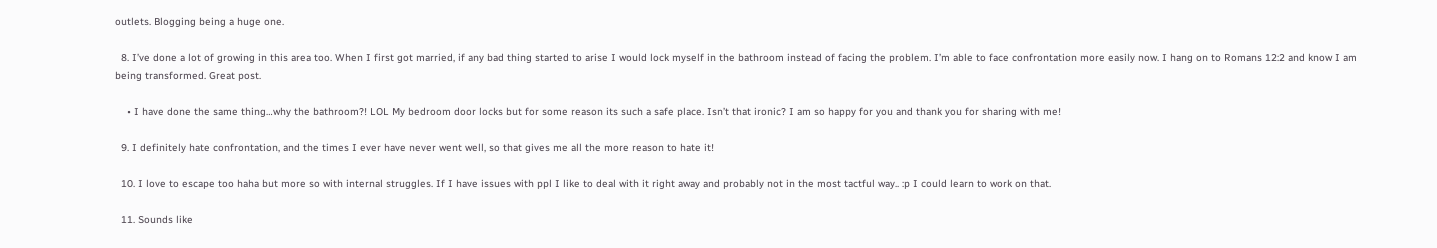outlets. Blogging being a huge one.

  8. I’ve done a lot of growing in this area too. When I first got married, if any bad thing started to arise I would lock myself in the bathroom instead of facing the problem. I’m able to face confrontation more easily now. I hang on to Romans 12:2 and know I am being transformed. Great post.

    • I have done the same thing…why the bathroom?! LOL My bedroom door locks but for some reason its such a safe place. Isn’t that ironic? I am so happy for you and thank you for sharing with me!

  9. I definitely hate confrontation, and the times I ever have never went well, so that gives me all the more reason to hate it!

  10. I love to escape too haha but more so with internal struggles. If I have issues with ppl I like to deal with it right away and probably not in the most tactful way.. :p I could learn to work on that.

  11. Sounds like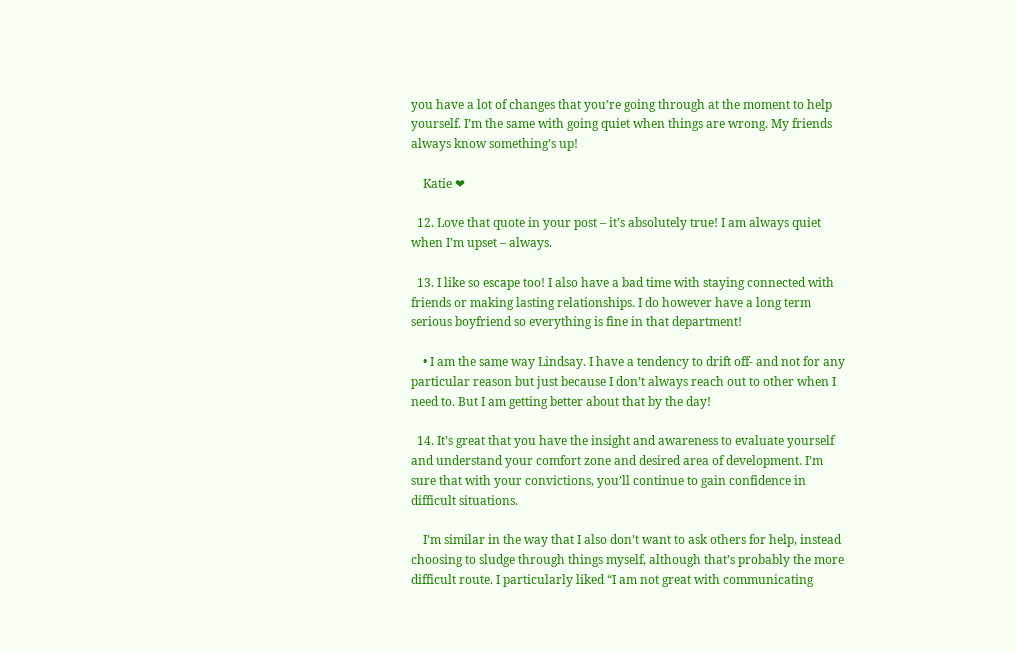you have a lot of changes that you’re going through at the moment to help yourself. I’m the same with going quiet when things are wrong. My friends always know something’s up!

    Katie ❤

  12. Love that quote in your post – it’s absolutely true! I am always quiet when I’m upset – always.

  13. I like so escape too! I also have a bad time with staying connected with friends or making lasting relationships. I do however have a long term serious boyfriend so everything is fine in that department!

    • I am the same way Lindsay. I have a tendency to drift off- and not for any particular reason but just because I don’t always reach out to other when I need to. But I am getting better about that by the day!

  14. It’s great that you have the insight and awareness to evaluate yourself and understand your comfort zone and desired area of development. I’m sure that with your convictions, you’ll continue to gain confidence in difficult situations.

    I’m similar in the way that I also don’t want to ask others for help, instead choosing to sludge through things myself, although that’s probably the more difficult route. I particularly liked “I am not great with communicating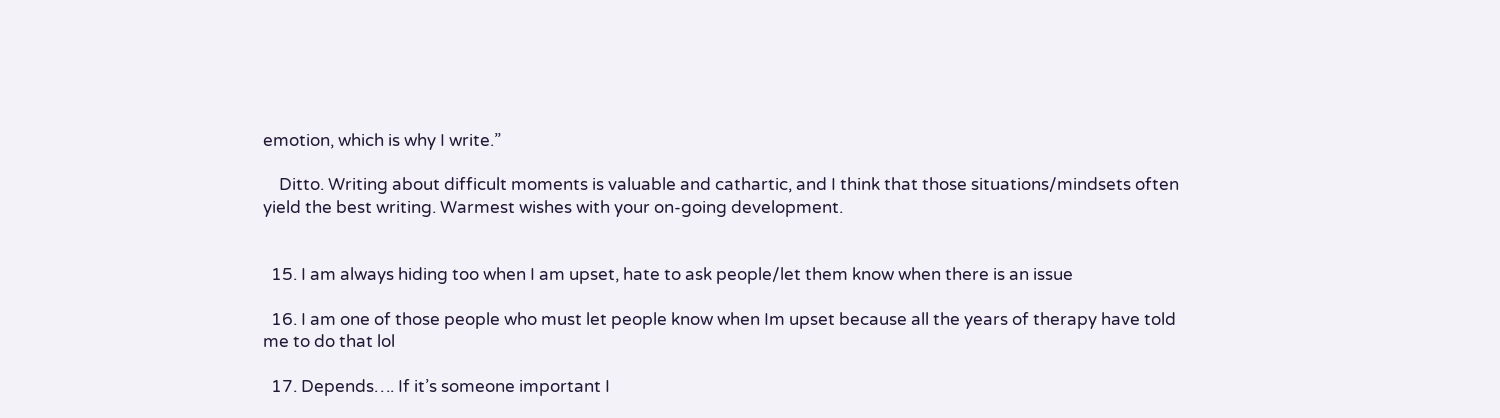emotion, which is why I write.”

    Ditto. Writing about difficult moments is valuable and cathartic, and I think that those situations/mindsets often yield the best writing. Warmest wishes with your on-going development.


  15. I am always hiding too when I am upset, hate to ask people/let them know when there is an issue

  16. I am one of those people who must let people know when Im upset because all the years of therapy have told me to do that lol

  17. Depends…. If it’s someone important I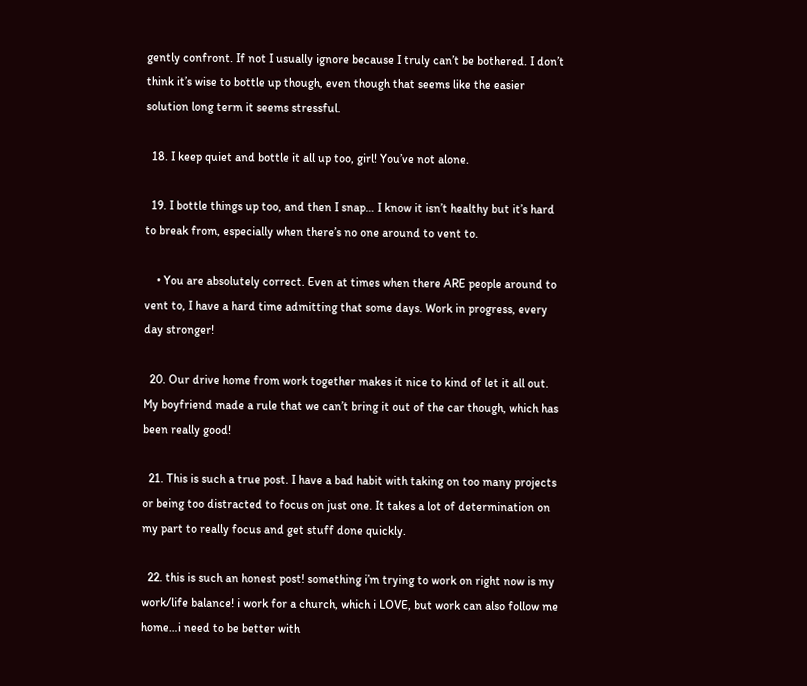gently confront. If not I usually ignore because I truly can’t be bothered. I don’t think it’s wise to bottle up though, even though that seems like the easier solution long term it seems stressful.

  18. I keep quiet and bottle it all up too, girl! You’ve not alone.

  19. I bottle things up too, and then I snap… I know it isn’t healthy but it’s hard to break from, especially when there’s no one around to vent to.

    • You are absolutely correct. Even at times when there ARE people around to vent to, I have a hard time admitting that some days. Work in progress, every day stronger!

  20. Our drive home from work together makes it nice to kind of let it all out. My boyfriend made a rule that we can’t bring it out of the car though, which has been really good!

  21. This is such a true post. I have a bad habit with taking on too many projects or being too distracted to focus on just one. It takes a lot of determination on my part to really focus and get stuff done quickly.

  22. this is such an honest post! something i’m trying to work on right now is my work/life balance! i work for a church, which i LOVE, but work can also follow me home…i need to be better with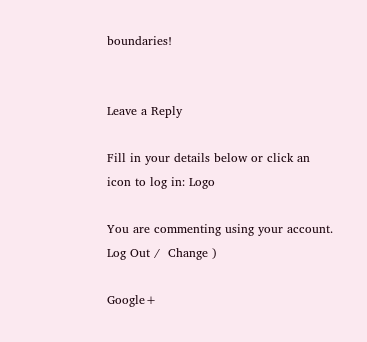boundaries!


Leave a Reply

Fill in your details below or click an icon to log in: Logo

You are commenting using your account. Log Out /  Change )

Google+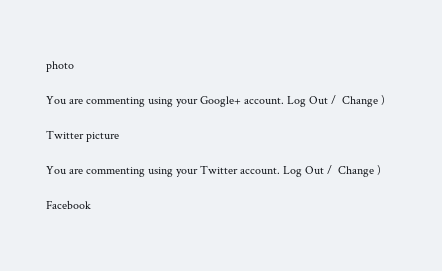photo

You are commenting using your Google+ account. Log Out /  Change )

Twitter picture

You are commenting using your Twitter account. Log Out /  Change )

Facebook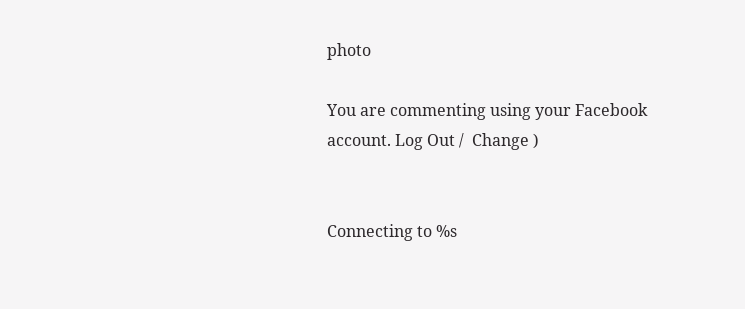photo

You are commenting using your Facebook account. Log Out /  Change )


Connecting to %s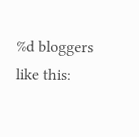%d bloggers like this: